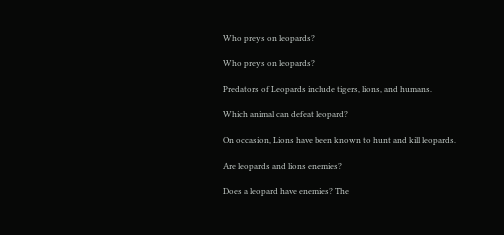Who preys on leopards?

Who preys on leopards?

Predators of Leopards include tigers, lions, and humans.

Which animal can defeat leopard?

On occasion, Lions have been known to hunt and kill leopards.

Are leopards and lions enemies?

Does a leopard have enemies? The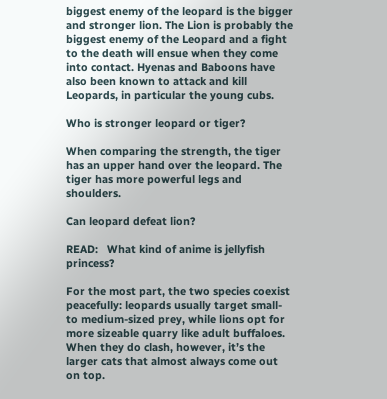biggest enemy of the leopard is the bigger and stronger lion. The Lion is probably the biggest enemy of the Leopard and a fight to the death will ensue when they come into contact. Hyenas and Baboons have also been known to attack and kill Leopards, in particular the young cubs.

Who is stronger leopard or tiger?

When comparing the strength, the tiger has an upper hand over the leopard. The tiger has more powerful legs and shoulders.

Can leopard defeat lion?

READ:   What kind of anime is jellyfish princess?

For the most part, the two species coexist peacefully: leopards usually target small- to medium-sized prey, while lions opt for more sizeable quarry like adult buffaloes. When they do clash, however, it’s the larger cats that almost always come out on top.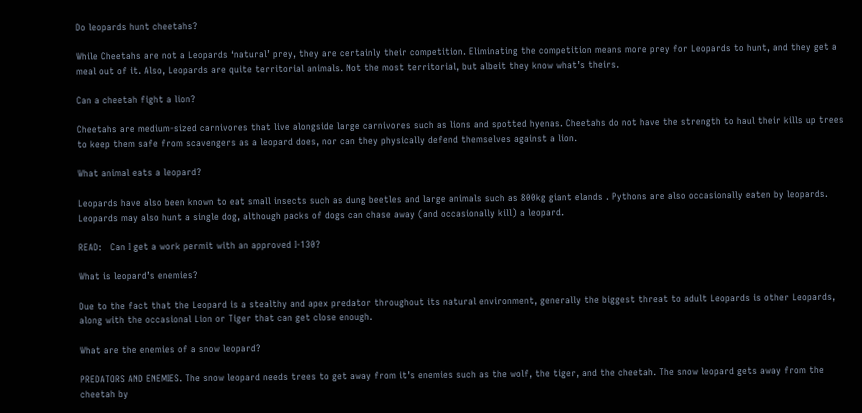Do leopards hunt cheetahs?

While Cheetahs are not a Leopards ‘natural’ prey, they are certainly their competition. Eliminating the competition means more prey for Leopards to hunt, and they get a meal out of it. Also, Leopards are quite territorial animals. Not the most territorial, but albeit they know what’s theirs.

Can a cheetah fight a lion?

Cheetahs are medium-sized carnivores that live alongside large carnivores such as lions and spotted hyenas. Cheetahs do not have the strength to haul their kills up trees to keep them safe from scavengers as a leopard does, nor can they physically defend themselves against a lion.

What animal eats a leopard?

Leopards have also been known to eat small insects such as dung beetles and large animals such as 800kg giant elands . Pythons are also occasionally eaten by leopards. Leopards may also hunt a single dog, although packs of dogs can chase away (and occasionally kill) a leopard.

READ:   Can I get a work permit with an approved I-130?

What is leopard’s enemies?

Due to the fact that the Leopard is a stealthy and apex predator throughout its natural environment, generally the biggest threat to adult Leopards is other Leopards, along with the occasional Lion or Tiger that can get close enough.

What are the enemies of a snow leopard?

PREDATORS AND ENEMIES. The snow leopard needs trees to get away from it’s enemies such as the wolf, the tiger, and the cheetah. The snow leopard gets away from the cheetah by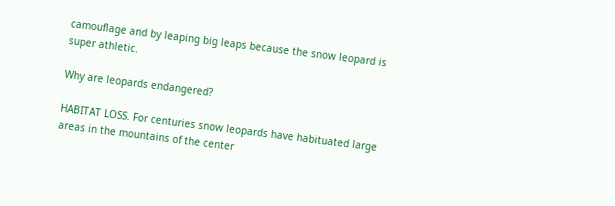camouflage and by leaping big leaps because the snow leopard is super athletic.

Why are leopards endangered?

HABITAT LOSS. For centuries snow leopards have habituated large areas in the mountains of the center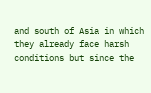and south of Asia in which they already face harsh conditions but since the